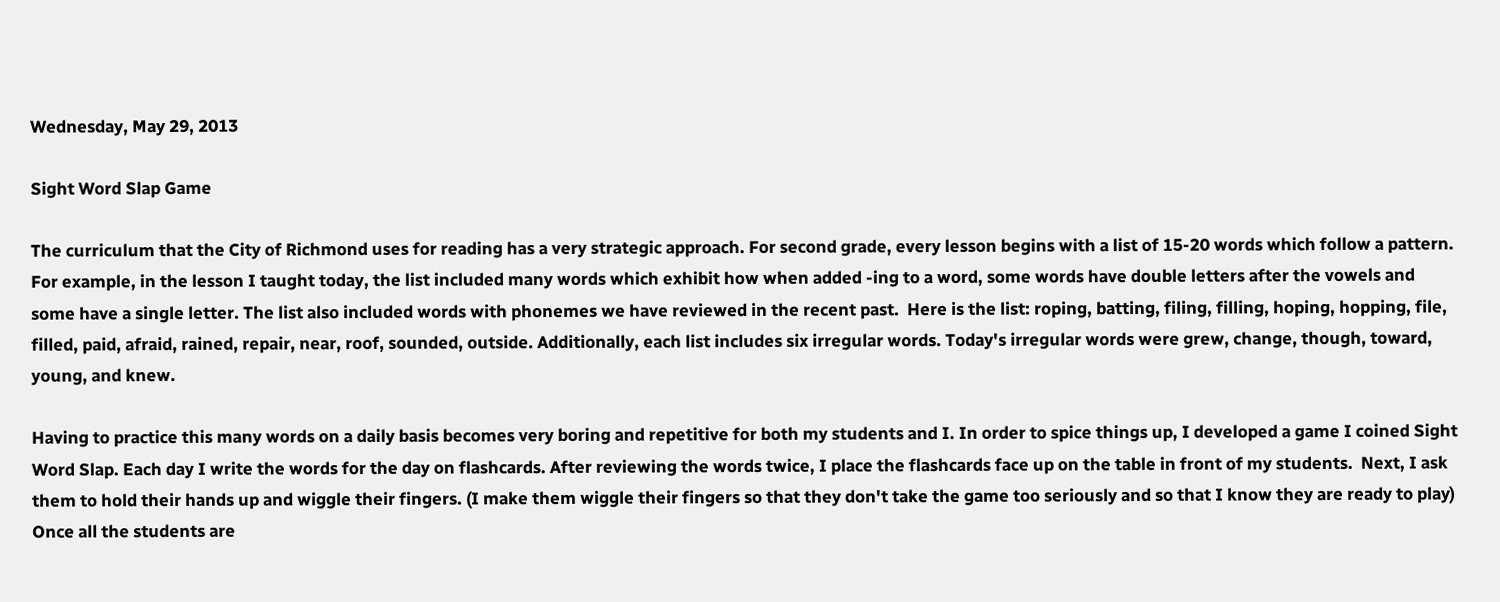Wednesday, May 29, 2013

Sight Word Slap Game

The curriculum that the City of Richmond uses for reading has a very strategic approach. For second grade, every lesson begins with a list of 15-20 words which follow a pattern. For example, in the lesson I taught today, the list included many words which exhibit how when added -ing to a word, some words have double letters after the vowels and some have a single letter. The list also included words with phonemes we have reviewed in the recent past.  Here is the list: roping, batting, filing, filling, hoping, hopping, file, filled, paid, afraid, rained, repair, near, roof, sounded, outside. Additionally, each list includes six irregular words. Today's irregular words were grew, change, though, toward, young, and knew.

Having to practice this many words on a daily basis becomes very boring and repetitive for both my students and I. In order to spice things up, I developed a game I coined Sight Word Slap. Each day I write the words for the day on flashcards. After reviewing the words twice, I place the flashcards face up on the table in front of my students.  Next, I ask them to hold their hands up and wiggle their fingers. (I make them wiggle their fingers so that they don't take the game too seriously and so that I know they are ready to play) Once all the students are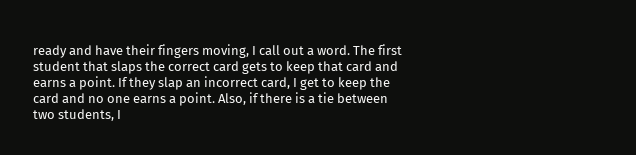ready and have their fingers moving, I call out a word. The first student that slaps the correct card gets to keep that card and earns a point. If they slap an incorrect card, I get to keep the card and no one earns a point. Also, if there is a tie between two students, I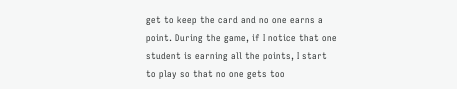get to keep the card and no one earns a point. During the game, if I notice that one student is earning all the points, I start to play so that no one gets too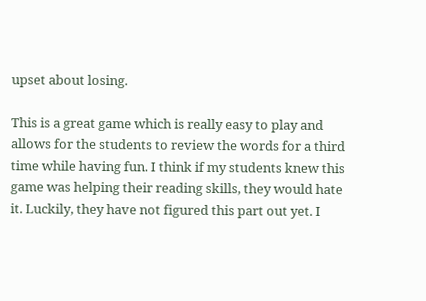upset about losing.

This is a great game which is really easy to play and allows for the students to review the words for a third time while having fun. I think if my students knew this game was helping their reading skills, they would hate it. Luckily, they have not figured this part out yet. I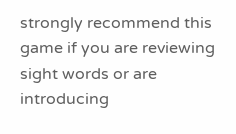strongly recommend this game if you are reviewing sight words or are introducing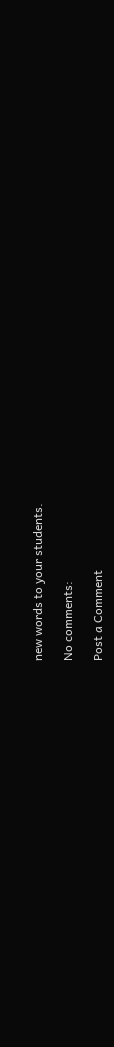new words to your students.

No comments:

Post a Comment